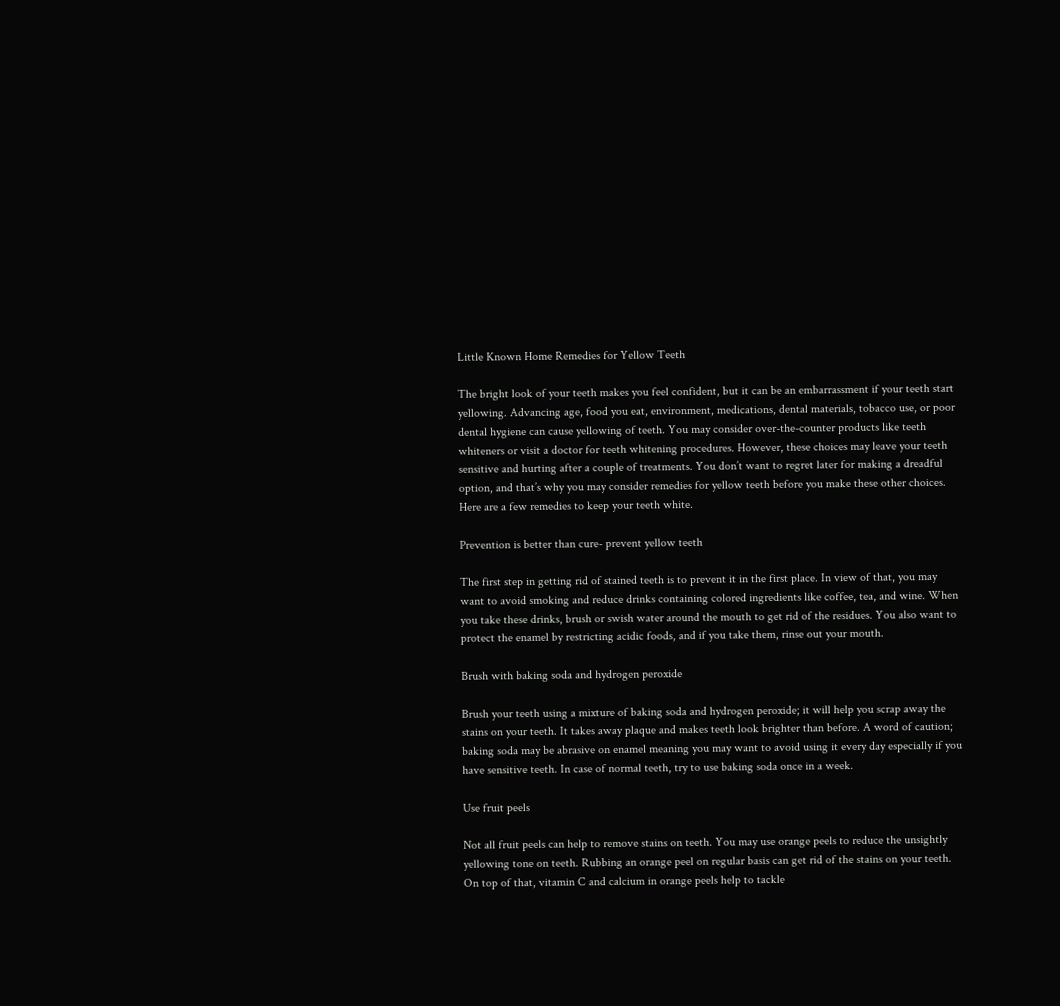Little Known Home Remedies for Yellow Teeth

The bright look of your teeth makes you feel confident, but it can be an embarrassment if your teeth start yellowing. Advancing age, food you eat, environment, medications, dental materials, tobacco use, or poor dental hygiene can cause yellowing of teeth. You may consider over-the-counter products like teeth whiteners or visit a doctor for teeth whitening procedures. However, these choices may leave your teeth sensitive and hurting after a couple of treatments. You don’t want to regret later for making a dreadful option, and that’s why you may consider remedies for yellow teeth before you make these other choices. Here are a few remedies to keep your teeth white.

Prevention is better than cure- prevent yellow teeth

The first step in getting rid of stained teeth is to prevent it in the first place. In view of that, you may want to avoid smoking and reduce drinks containing colored ingredients like coffee, tea, and wine. When you take these drinks, brush or swish water around the mouth to get rid of the residues. You also want to protect the enamel by restricting acidic foods, and if you take them, rinse out your mouth.

Brush with baking soda and hydrogen peroxide

Brush your teeth using a mixture of baking soda and hydrogen peroxide; it will help you scrap away the stains on your teeth. It takes away plaque and makes teeth look brighter than before. A word of caution; baking soda may be abrasive on enamel meaning you may want to avoid using it every day especially if you have sensitive teeth. In case of normal teeth, try to use baking soda once in a week.

Use fruit peels

Not all fruit peels can help to remove stains on teeth. You may use orange peels to reduce the unsightly yellowing tone on teeth. Rubbing an orange peel on regular basis can get rid of the stains on your teeth. On top of that, vitamin C and calcium in orange peels help to tackle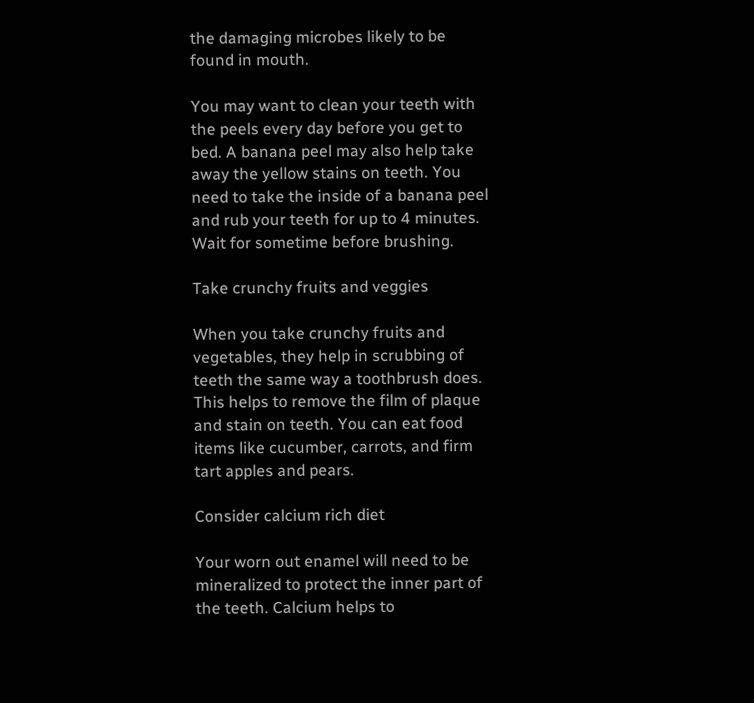the damaging microbes likely to be found in mouth.

You may want to clean your teeth with the peels every day before you get to bed. A banana peel may also help take away the yellow stains on teeth. You need to take the inside of a banana peel and rub your teeth for up to 4 minutes. Wait for sometime before brushing.

Take crunchy fruits and veggies

When you take crunchy fruits and vegetables, they help in scrubbing of teeth the same way a toothbrush does. This helps to remove the film of plaque and stain on teeth. You can eat food items like cucumber, carrots, and firm tart apples and pears.

Consider calcium rich diet

Your worn out enamel will need to be mineralized to protect the inner part of the teeth. Calcium helps to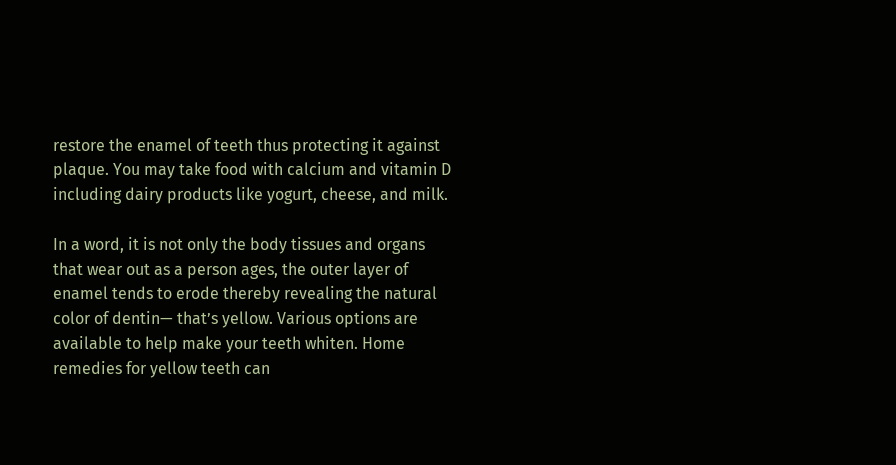restore the enamel of teeth thus protecting it against plaque. You may take food with calcium and vitamin D including dairy products like yogurt, cheese, and milk.

In a word, it is not only the body tissues and organs that wear out as a person ages, the outer layer of enamel tends to erode thereby revealing the natural color of dentin— that’s yellow. Various options are available to help make your teeth whiten. Home remedies for yellow teeth can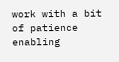work with a bit of patience enabling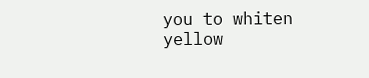you to whiten yellow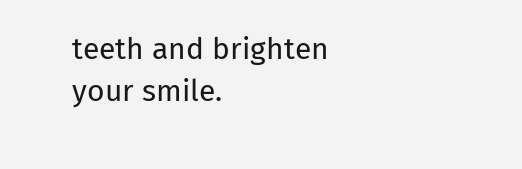teeth and brighten your smile.